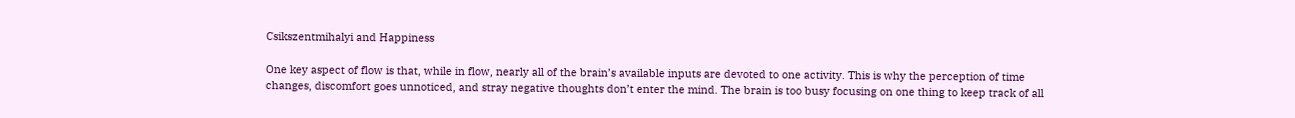Csikszentmihalyi and Happiness

One key aspect of flow is that, while in flow, nearly all of the brain’s available inputs are devoted to one activity. This is why the perception of time changes, discomfort goes unnoticed, and stray negative thoughts don’t enter the mind. The brain is too busy focusing on one thing to keep track of all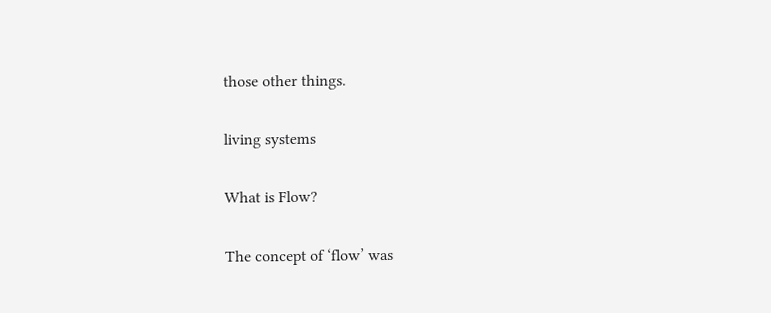those other things.

living systems

What is Flow?

The concept of ‘flow’ was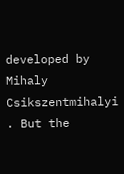developed by Mihaly Csikszentmihalyi . But the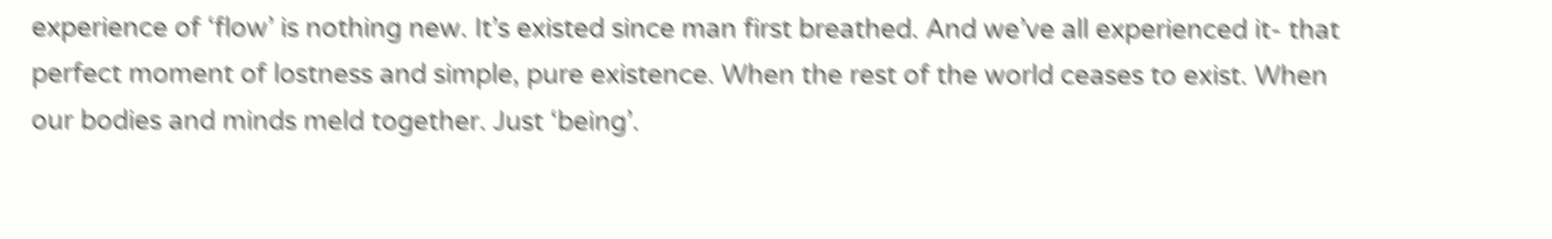experience of ‘flow’ is nothing new. It’s existed since man first breathed. And we’ve all experienced it- that perfect moment of lostness and simple, pure existence. When the rest of the world ceases to exist. When our bodies and minds meld together. Just ‘being’.